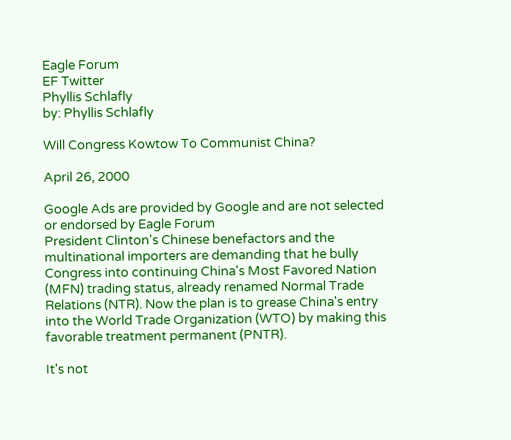Eagle Forum
EF Twitter
Phyllis Schlafly
by: Phyllis Schlafly

Will Congress Kowtow To Communist China?

April 26, 2000

Google Ads are provided by Google and are not selected or endorsed by Eagle Forum
President Clinton's Chinese benefactors and the multinational importers are demanding that he bully Congress into continuing China's Most Favored Nation (MFN) trading status, already renamed Normal Trade Relations (NTR). Now the plan is to grease China's entry into the World Trade Organization (WTO) by making this favorable treatment permanent (PNTR).

It's not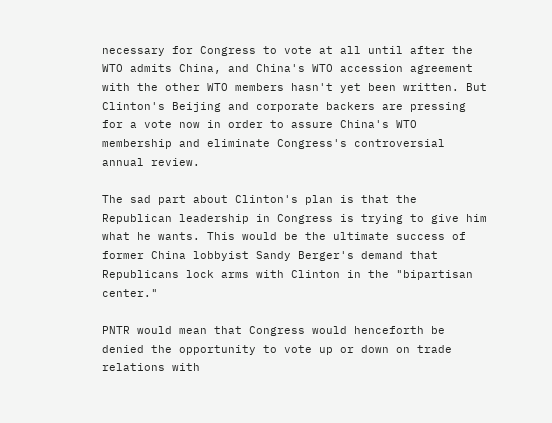necessary for Congress to vote at all until after the WTO admits China, and China's WTO accession agreement with the other WTO members hasn't yet been written. But Clinton's Beijing and corporate backers are pressing for a vote now in order to assure China's WTO membership and eliminate Congress's controversial annual review.

The sad part about Clinton's plan is that the Republican leadership in Congress is trying to give him what he wants. This would be the ultimate success of former China lobbyist Sandy Berger's demand that Republicans lock arms with Clinton in the "bipartisan center."

PNTR would mean that Congress would henceforth be denied the opportunity to vote up or down on trade relations with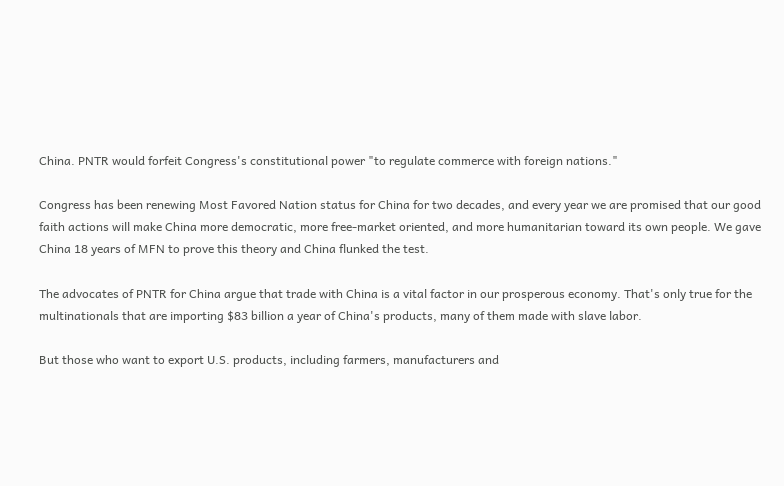China. PNTR would forfeit Congress's constitutional power "to regulate commerce with foreign nations."

Congress has been renewing Most Favored Nation status for China for two decades, and every year we are promised that our good faith actions will make China more democratic, more free-market oriented, and more humanitarian toward its own people. We gave China 18 years of MFN to prove this theory and China flunked the test.

The advocates of PNTR for China argue that trade with China is a vital factor in our prosperous economy. That's only true for the multinationals that are importing $83 billion a year of China's products, many of them made with slave labor.

But those who want to export U.S. products, including farmers, manufacturers and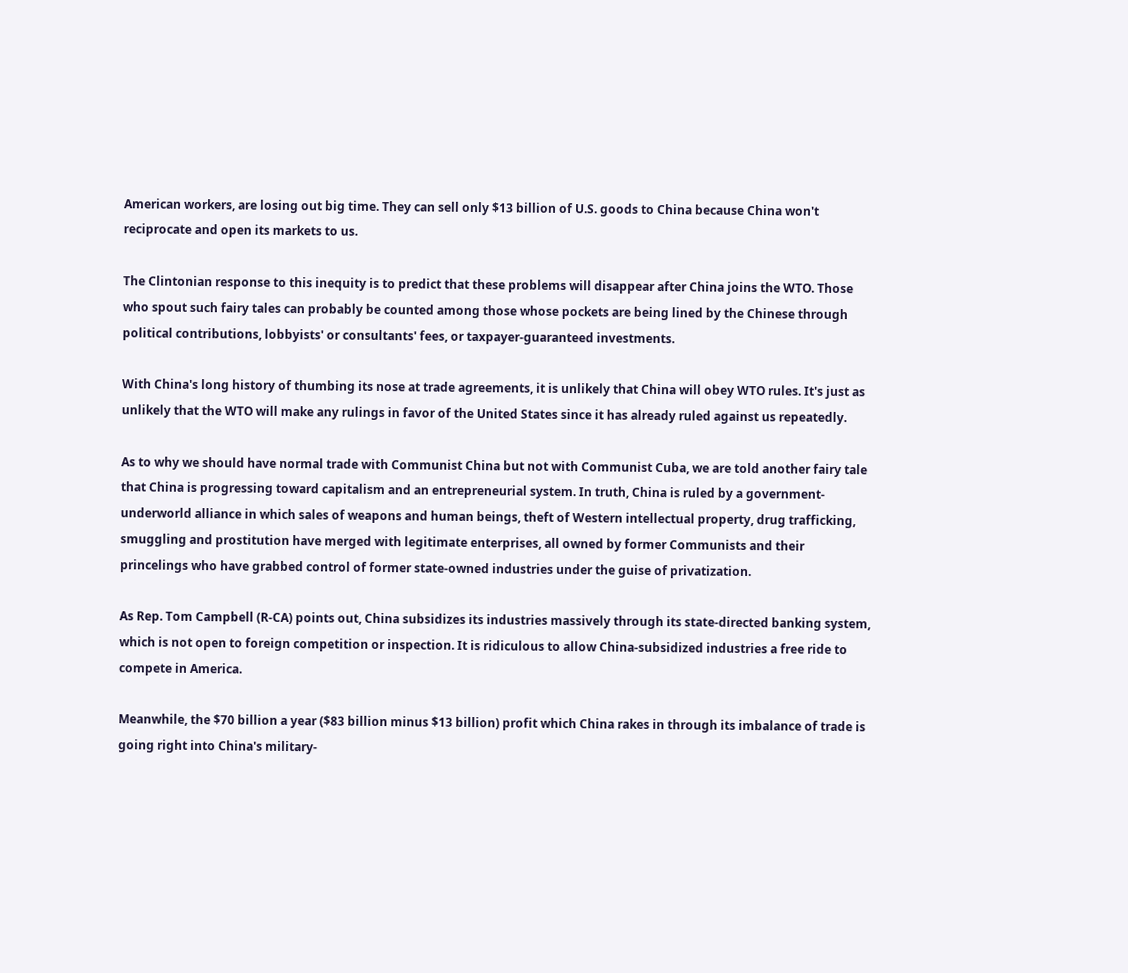American workers, are losing out big time. They can sell only $13 billion of U.S. goods to China because China won't reciprocate and open its markets to us.

The Clintonian response to this inequity is to predict that these problems will disappear after China joins the WTO. Those who spout such fairy tales can probably be counted among those whose pockets are being lined by the Chinese through political contributions, lobbyists' or consultants' fees, or taxpayer-guaranteed investments.

With China's long history of thumbing its nose at trade agreements, it is unlikely that China will obey WTO rules. It's just as unlikely that the WTO will make any rulings in favor of the United States since it has already ruled against us repeatedly.

As to why we should have normal trade with Communist China but not with Communist Cuba, we are told another fairy tale that China is progressing toward capitalism and an entrepreneurial system. In truth, China is ruled by a government-underworld alliance in which sales of weapons and human beings, theft of Western intellectual property, drug trafficking, smuggling and prostitution have merged with legitimate enterprises, all owned by former Communists and their princelings who have grabbed control of former state-owned industries under the guise of privatization.

As Rep. Tom Campbell (R-CA) points out, China subsidizes its industries massively through its state-directed banking system, which is not open to foreign competition or inspection. It is ridiculous to allow China-subsidized industries a free ride to compete in America.

Meanwhile, the $70 billion a year ($83 billion minus $13 billion) profit which China rakes in through its imbalance of trade is going right into China's military-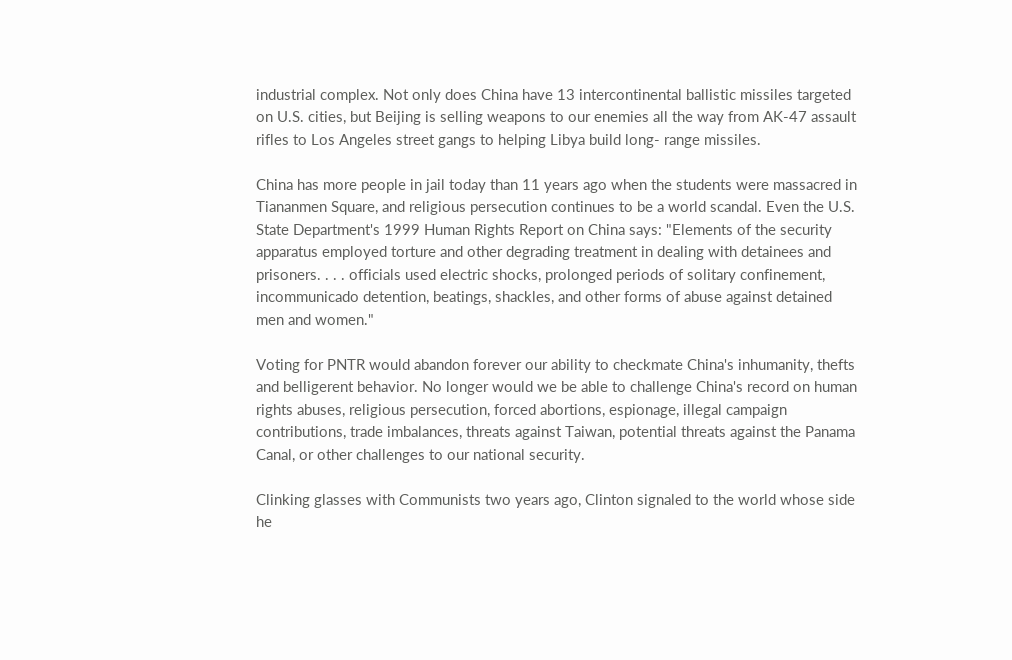industrial complex. Not only does China have 13 intercontinental ballistic missiles targeted on U.S. cities, but Beijing is selling weapons to our enemies all the way from AK-47 assault rifles to Los Angeles street gangs to helping Libya build long- range missiles.

China has more people in jail today than 11 years ago when the students were massacred in Tiananmen Square, and religious persecution continues to be a world scandal. Even the U.S. State Department's 1999 Human Rights Report on China says: "Elements of the security apparatus employed torture and other degrading treatment in dealing with detainees and prisoners. . . . officials used electric shocks, prolonged periods of solitary confinement, incommunicado detention, beatings, shackles, and other forms of abuse against detained men and women."

Voting for PNTR would abandon forever our ability to checkmate China's inhumanity, thefts and belligerent behavior. No longer would we be able to challenge China's record on human rights abuses, religious persecution, forced abortions, espionage, illegal campaign contributions, trade imbalances, threats against Taiwan, potential threats against the Panama Canal, or other challenges to our national security.

Clinking glasses with Communists two years ago, Clinton signaled to the world whose side he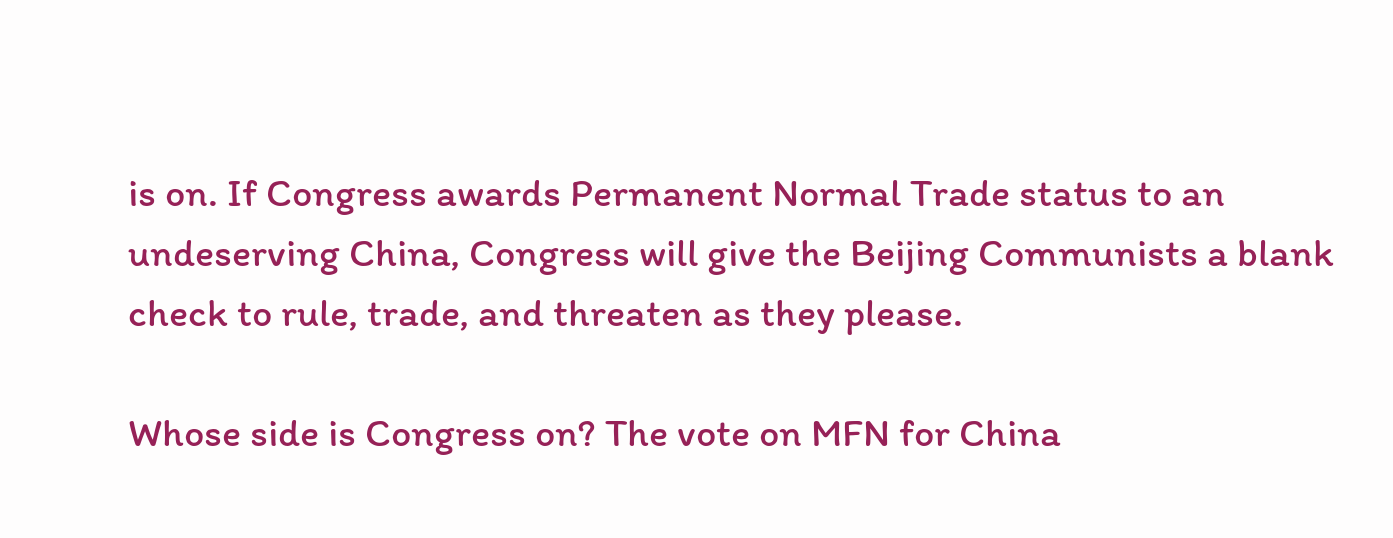is on. If Congress awards Permanent Normal Trade status to an undeserving China, Congress will give the Beijing Communists a blank check to rule, trade, and threaten as they please.

Whose side is Congress on? The vote on MFN for China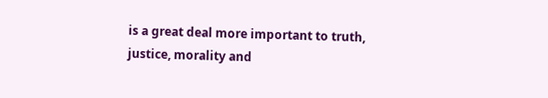is a great deal more important to truth, justice, morality and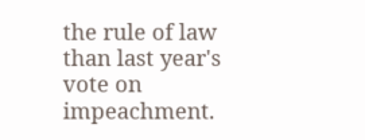the rule of law than last year's vote on impeachment.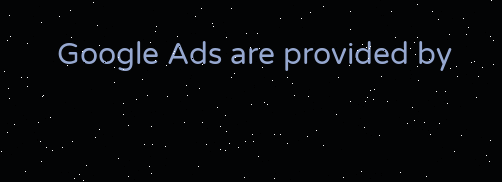Google Ads are provided by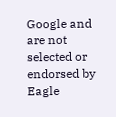Google and are not selected or endorsed by Eagle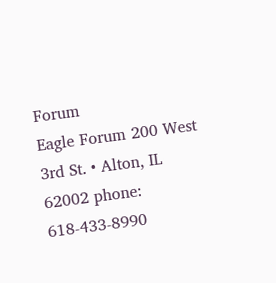Forum
Eagle Forum 200 West 3rd St. • Alton, IL 62002 phone: 618-433-8990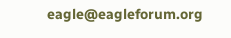eagle@eagleforum.org